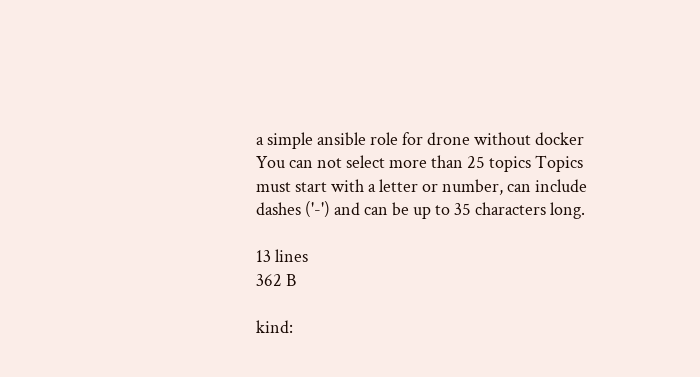a simple ansible role for drone without docker
You can not select more than 25 topics Topics must start with a letter or number, can include dashes ('-') and can be up to 35 characters long.

13 lines
362 B

kind: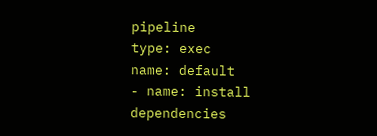pipeline
type: exec
name: default
- name: install dependencies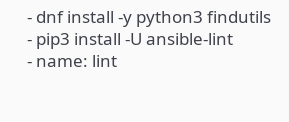- dnf install -y python3 findutils
- pip3 install -U ansible-lint
- name: lint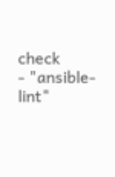check
- "ansible-lint"